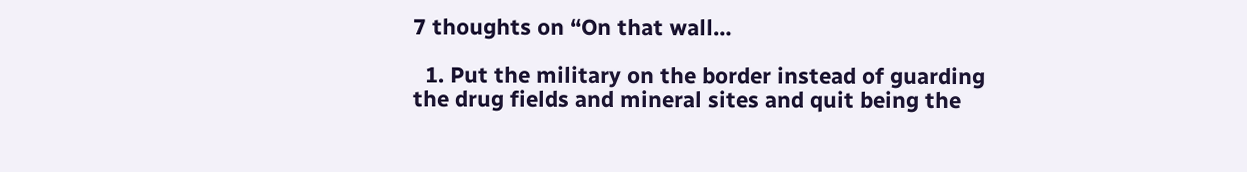7 thoughts on “On that wall…

  1. Put the military on the border instead of guarding the drug fields and mineral sites and quit being the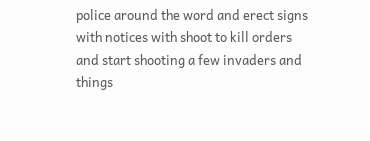police around the word and erect signs with notices with shoot to kill orders and start shooting a few invaders and things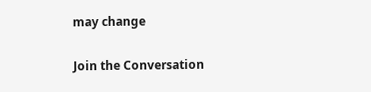may change

Join the Conversation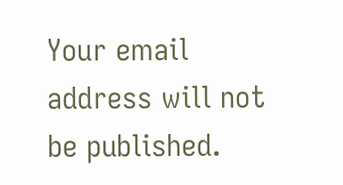Your email address will not be published.